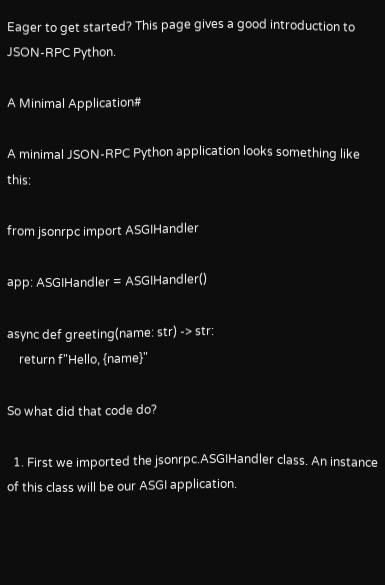Eager to get started? This page gives a good introduction to JSON-RPC Python.

A Minimal Application#

A minimal JSON-RPC Python application looks something like this:

from jsonrpc import ASGIHandler

app: ASGIHandler = ASGIHandler()

async def greeting(name: str) -> str:
    return f"Hello, {name}"

So what did that code do?

  1. First we imported the jsonrpc.ASGIHandler class. An instance of this class will be our ASGI application.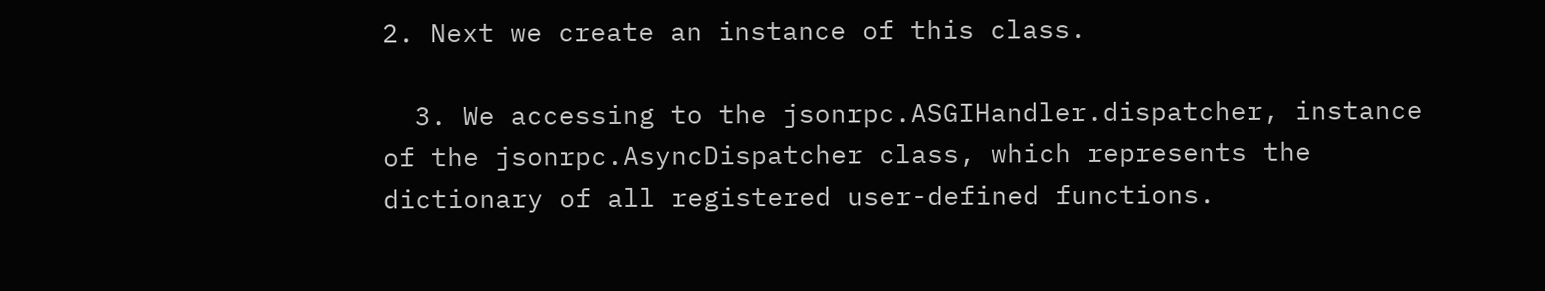2. Next we create an instance of this class.

  3. We accessing to the jsonrpc.ASGIHandler.dispatcher, instance of the jsonrpc.AsyncDispatcher class, which represents the dictionary of all registered user-defined functions.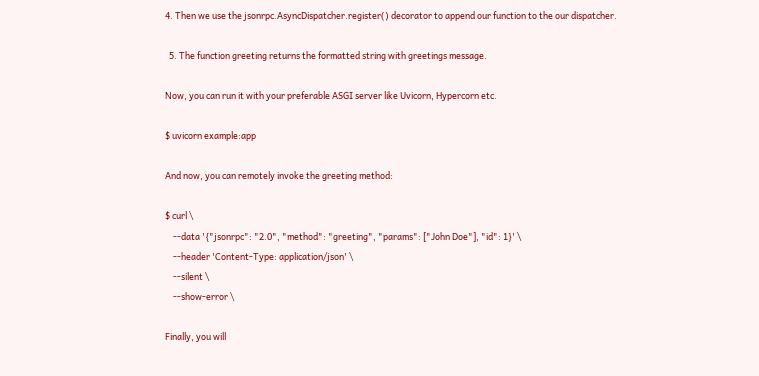4. Then we use the jsonrpc.AsyncDispatcher.register() decorator to append our function to the our dispatcher.

  5. The function greeting returns the formatted string with greetings message.

Now, you can run it with your preferable ASGI server like Uvicorn, Hypercorn etc.

$ uvicorn example:app

And now, you can remotely invoke the greeting method:

$ curl \
    --data '{"jsonrpc": "2.0", "method": "greeting", "params": ["John Doe"], "id": 1}' \
    --header 'Content-Type: application/json' \
    --silent \
    --show-error \

Finally, you will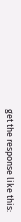get the response like this: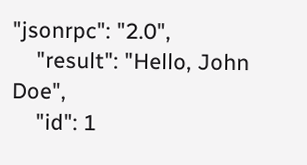"jsonrpc": "2.0",
    "result": "Hello, John Doe",
    "id": 1